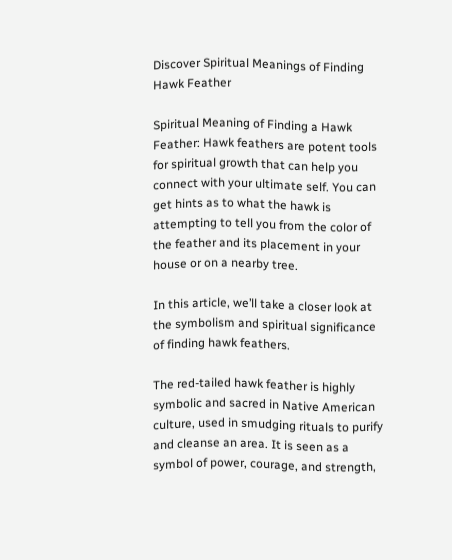Discover Spiritual Meanings of Finding Hawk Feather

Spiritual Meaning of Finding a Hawk Feather: Hawk feathers are potent tools for spiritual growth that can help you connect with your ultimate self. You can get hints as to what the hawk is attempting to tell you from the color of the feather and its placement in your house or on a nearby tree.

In this article, we’ll take a closer look at the symbolism and spiritual significance of finding hawk feathers.

The red-tailed hawk feather is highly symbolic and sacred in Native American culture, used in smudging rituals to purify and cleanse an area. It is seen as a symbol of power, courage, and strength,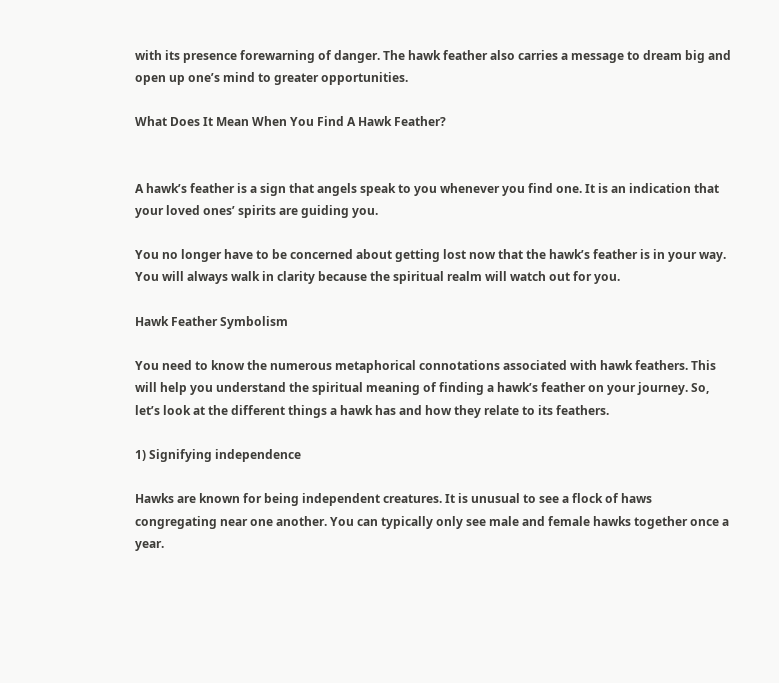with its presence forewarning of danger. The hawk feather also carries a message to dream big and open up one’s mind to greater opportunities.

What Does It Mean When You Find A Hawk Feather?


A hawk’s feather is a sign that angels speak to you whenever you find one. It is an indication that your loved ones’ spirits are guiding you.

You no longer have to be concerned about getting lost now that the hawk’s feather is in your way. You will always walk in clarity because the spiritual realm will watch out for you.

Hawk Feather Symbolism

You need to know the numerous metaphorical connotations associated with hawk feathers. This will help you understand the spiritual meaning of finding a hawk’s feather on your journey. So, let’s look at the different things a hawk has and how they relate to its feathers.

1) Signifying independence

Hawks are known for being independent creatures. It is unusual to see a flock of haws congregating near one another. You can typically only see male and female hawks together once a year.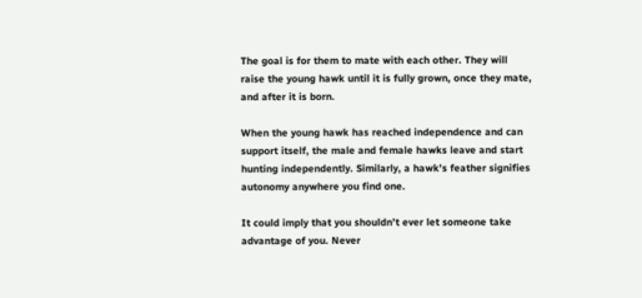The goal is for them to mate with each other. They will raise the young hawk until it is fully grown, once they mate, and after it is born.

When the young hawk has reached independence and can support itself, the male and female hawks leave and start hunting independently. Similarly, a hawk’s feather signifies autonomy anywhere you find one.

It could imply that you shouldn’t ever let someone take advantage of you. Never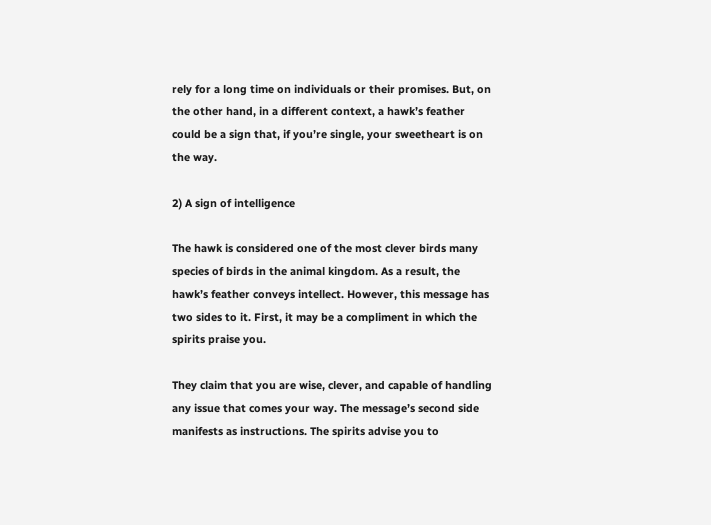rely for a long time on individuals or their promises. But, on the other hand, in a different context, a hawk’s feather could be a sign that, if you’re single, your sweetheart is on the way.

2) A sign of intelligence

The hawk is considered one of the most clever birds many species of birds in the animal kingdom. As a result, the hawk’s feather conveys intellect. However, this message has two sides to it. First, it may be a compliment in which the spirits praise you.

They claim that you are wise, clever, and capable of handling any issue that comes your way. The message’s second side manifests as instructions. The spirits advise you to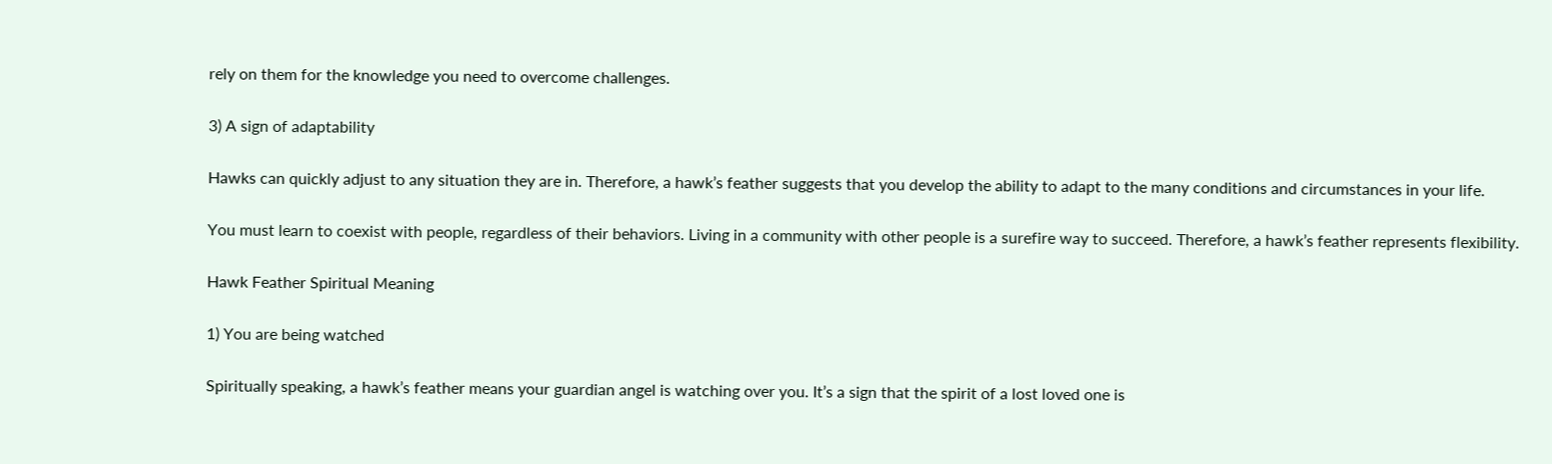rely on them for the knowledge you need to overcome challenges.

3) A sign of adaptability

Hawks can quickly adjust to any situation they are in. Therefore, a hawk’s feather suggests that you develop the ability to adapt to the many conditions and circumstances in your life.

You must learn to coexist with people, regardless of their behaviors. Living in a community with other people is a surefire way to succeed. Therefore, a hawk’s feather represents flexibility.

Hawk Feather Spiritual Meaning

1) You are being watched

Spiritually speaking, a hawk’s feather means your guardian angel is watching over you. It’s a sign that the spirit of a lost loved one is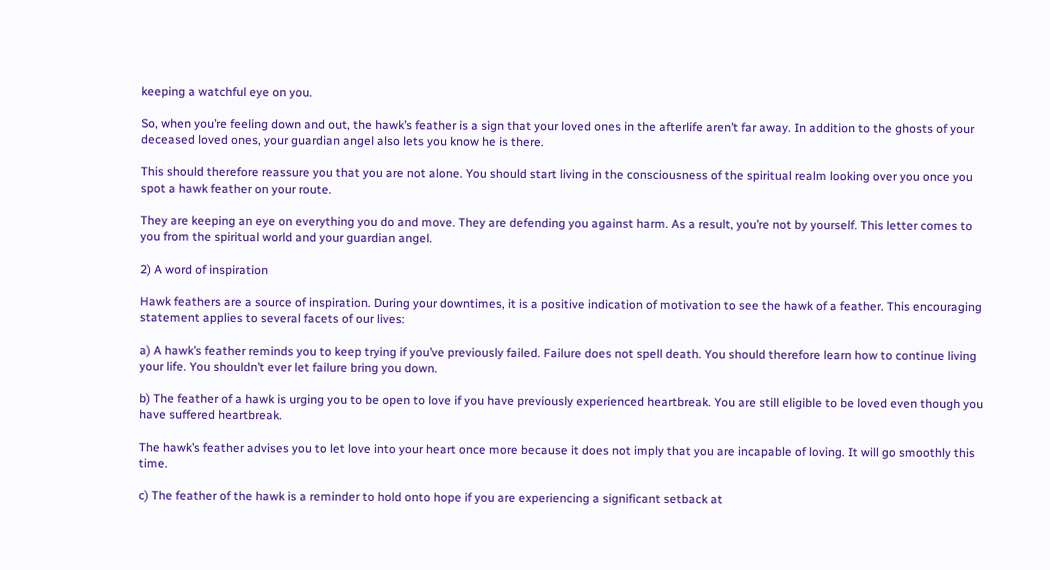keeping a watchful eye on you.

So, when you’re feeling down and out, the hawk’s feather is a sign that your loved ones in the afterlife aren’t far away. In addition to the ghosts of your deceased loved ones, your guardian angel also lets you know he is there.

This should therefore reassure you that you are not alone. You should start living in the consciousness of the spiritual realm looking over you once you spot a hawk feather on your route.

They are keeping an eye on everything you do and move. They are defending you against harm. As a result, you’re not by yourself. This letter comes to you from the spiritual world and your guardian angel.

2) A word of inspiration

Hawk feathers are a source of inspiration. During your downtimes, it is a positive indication of motivation to see the hawk of a feather. This encouraging statement applies to several facets of our lives:

a) A hawk’s feather reminds you to keep trying if you’ve previously failed. Failure does not spell death. You should therefore learn how to continue living your life. You shouldn’t ever let failure bring you down.

b) The feather of a hawk is urging you to be open to love if you have previously experienced heartbreak. You are still eligible to be loved even though you have suffered heartbreak.

The hawk’s feather advises you to let love into your heart once more because it does not imply that you are incapable of loving. It will go smoothly this time.

c) The feather of the hawk is a reminder to hold onto hope if you are experiencing a significant setback at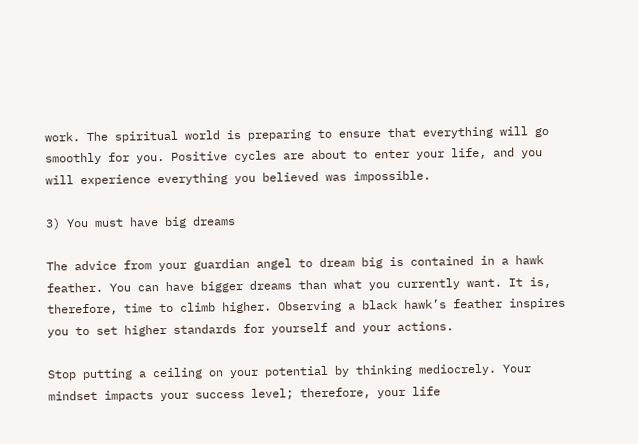work. The spiritual world is preparing to ensure that everything will go smoothly for you. Positive cycles are about to enter your life, and you will experience everything you believed was impossible.

3) You must have big dreams

The advice from your guardian angel to dream big is contained in a hawk feather. You can have bigger dreams than what you currently want. It is, therefore, time to climb higher. Observing a black hawk’s feather inspires you to set higher standards for yourself and your actions.

Stop putting a ceiling on your potential by thinking mediocrely. Your mindset impacts your success level; therefore, your life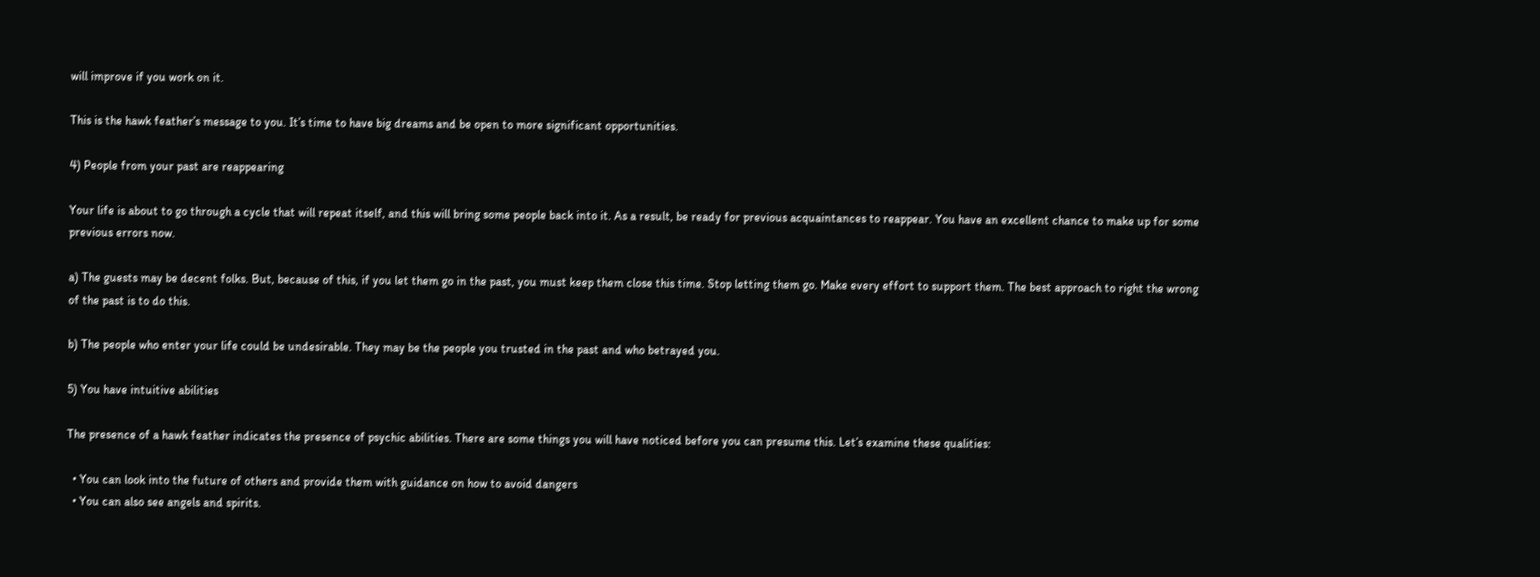will improve if you work on it.

This is the hawk feather’s message to you. It’s time to have big dreams and be open to more significant opportunities.

4) People from your past are reappearing

Your life is about to go through a cycle that will repeat itself, and this will bring some people back into it. As a result, be ready for previous acquaintances to reappear. You have an excellent chance to make up for some previous errors now.

a) The guests may be decent folks. But, because of this, if you let them go in the past, you must keep them close this time. Stop letting them go. Make every effort to support them. The best approach to right the wrong of the past is to do this.

b) The people who enter your life could be undesirable. They may be the people you trusted in the past and who betrayed you.

5) You have intuitive abilities

The presence of a hawk feather indicates the presence of psychic abilities. There are some things you will have noticed before you can presume this. Let’s examine these qualities:

  • You can look into the future of others and provide them with guidance on how to avoid dangers
  • You can also see angels and spirits.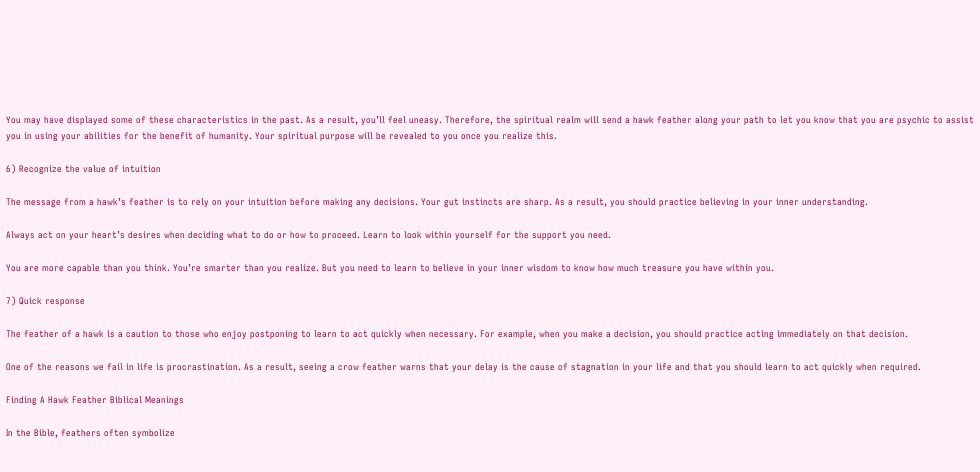You may have displayed some of these characteristics in the past. As a result, you’ll feel uneasy. Therefore, the spiritual realm will send a hawk feather along your path to let you know that you are psychic to assist you in using your abilities for the benefit of humanity. Your spiritual purpose will be revealed to you once you realize this.

6) Recognize the value of intuition

The message from a hawk’s feather is to rely on your intuition before making any decisions. Your gut instincts are sharp. As a result, you should practice believing in your inner understanding.

Always act on your heart’s desires when deciding what to do or how to proceed. Learn to look within yourself for the support you need.

You are more capable than you think. You’re smarter than you realize. But you need to learn to believe in your inner wisdom to know how much treasure you have within you.

7) Quick response

The feather of a hawk is a caution to those who enjoy postponing to learn to act quickly when necessary. For example, when you make a decision, you should practice acting immediately on that decision.

One of the reasons we fail in life is procrastination. As a result, seeing a crow feather warns that your delay is the cause of stagnation in your life and that you should learn to act quickly when required.

Finding A Hawk Feather Biblical Meanings

In the Bible, feathers often symbolize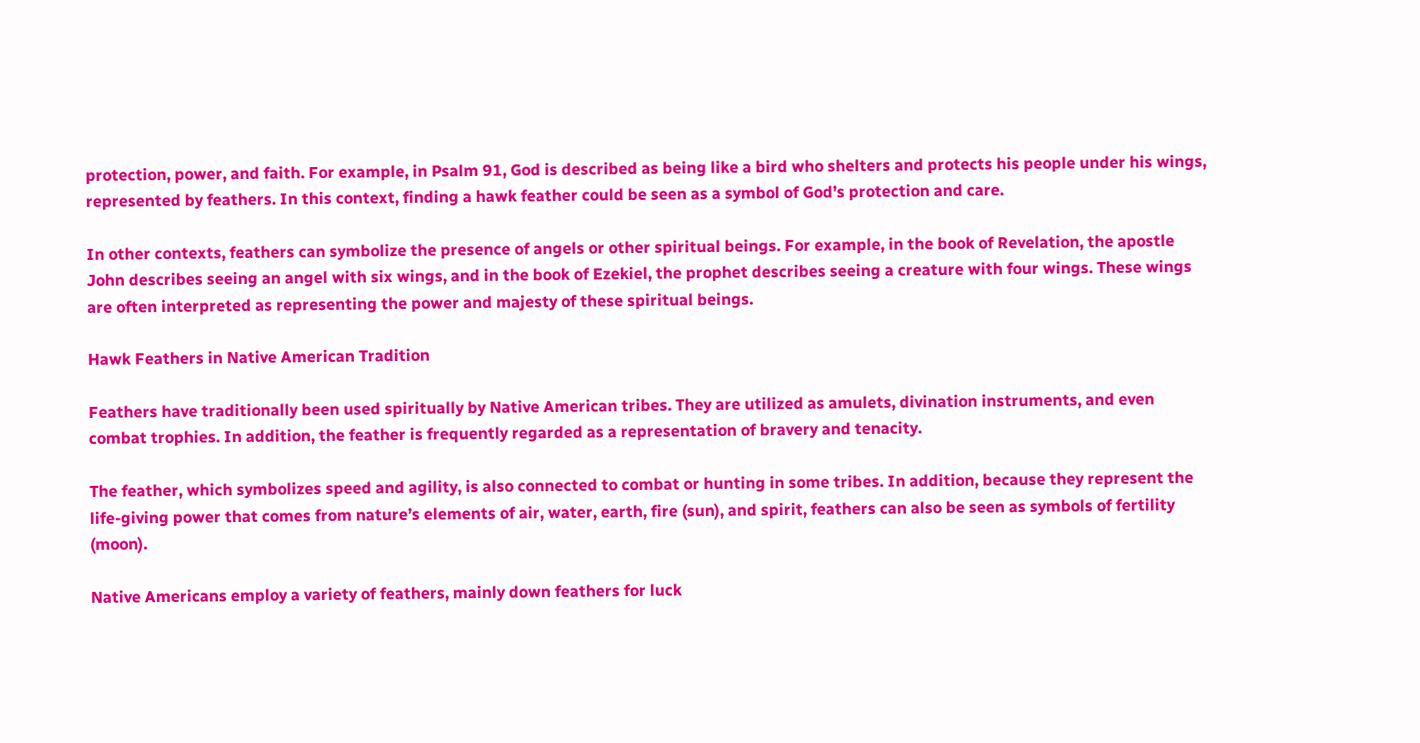protection, power, and faith. For example, in Psalm 91, God is described as being like a bird who shelters and protects his people under his wings, represented by feathers. In this context, finding a hawk feather could be seen as a symbol of God’s protection and care.

In other contexts, feathers can symbolize the presence of angels or other spiritual beings. For example, in the book of Revelation, the apostle John describes seeing an angel with six wings, and in the book of Ezekiel, the prophet describes seeing a creature with four wings. These wings are often interpreted as representing the power and majesty of these spiritual beings.

Hawk Feathers in Native American Tradition

Feathers have traditionally been used spiritually by Native American tribes. They are utilized as amulets, divination instruments, and even combat trophies. In addition, the feather is frequently regarded as a representation of bravery and tenacity.

The feather, which symbolizes speed and agility, is also connected to combat or hunting in some tribes. In addition, because they represent the life-giving power that comes from nature’s elements of air, water, earth, fire (sun), and spirit, feathers can also be seen as symbols of fertility (moon).

Native Americans employ a variety of feathers, mainly down feathers for luck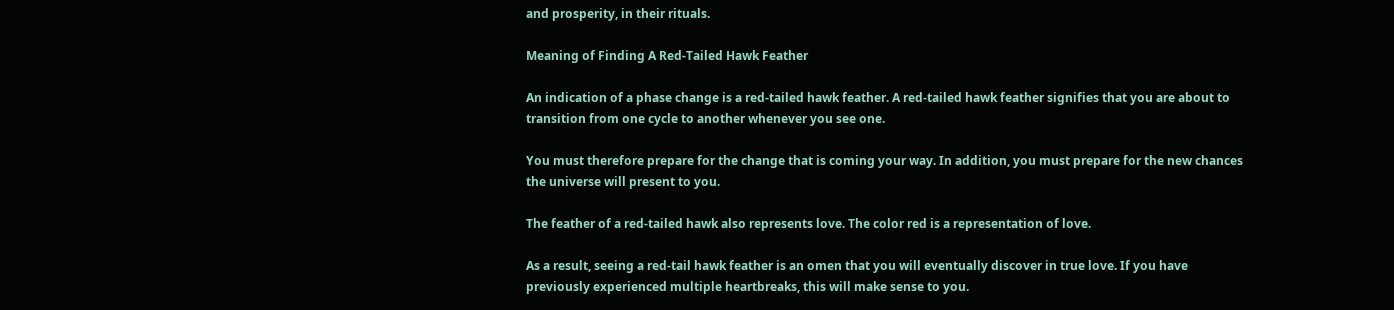and prosperity, in their rituals.

Meaning of Finding A Red-Tailed Hawk Feather

An indication of a phase change is a red-tailed hawk feather. A red-tailed hawk feather signifies that you are about to transition from one cycle to another whenever you see one.

You must therefore prepare for the change that is coming your way. In addition, you must prepare for the new chances the universe will present to you.

The feather of a red-tailed hawk also represents love. The color red is a representation of love.

As a result, seeing a red-tail hawk feather is an omen that you will eventually discover in true love. If you have previously experienced multiple heartbreaks, this will make sense to you.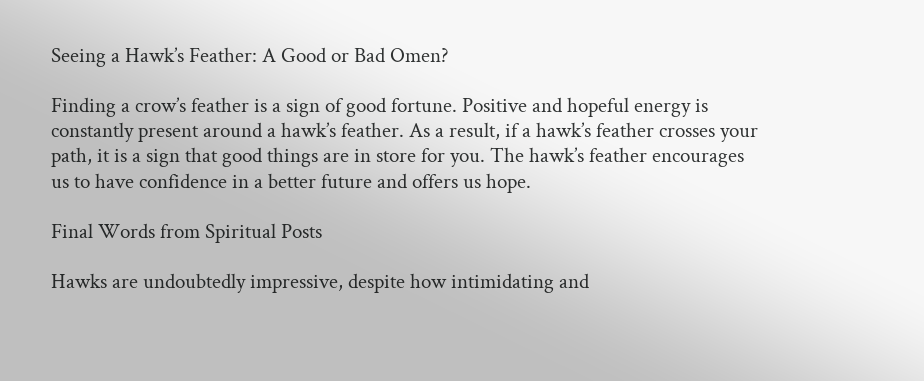Seeing a Hawk’s Feather: A Good or Bad Omen?

Finding a crow’s feather is a sign of good fortune. Positive and hopeful energy is constantly present around a hawk’s feather. As a result, if a hawk’s feather crosses your path, it is a sign that good things are in store for you. The hawk’s feather encourages us to have confidence in a better future and offers us hope.

Final Words from Spiritual Posts

Hawks are undoubtedly impressive, despite how intimidating and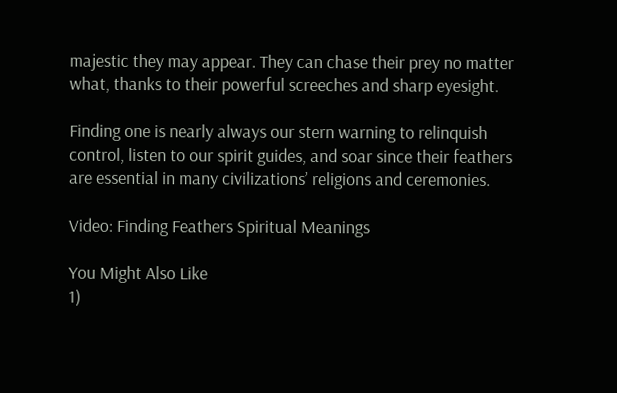majestic they may appear. They can chase their prey no matter what, thanks to their powerful screeches and sharp eyesight.

Finding one is nearly always our stern warning to relinquish control, listen to our spirit guides, and soar since their feathers are essential in many civilizations’ religions and ceremonies.

Video: Finding Feathers Spiritual Meanings

You Might Also Like
1)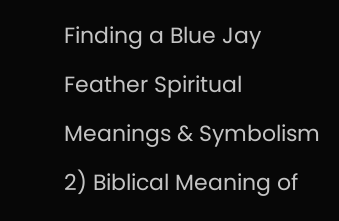Finding a Blue Jay Feather Spiritual Meanings & Symbolism
2) Biblical Meaning of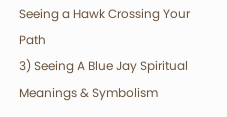Seeing a Hawk Crossing Your Path
3) Seeing A Blue Jay Spiritual Meanings & Symbolism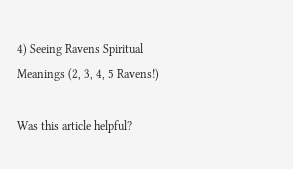4) Seeing Ravens Spiritual Meanings (2, 3, 4, 5 Ravens!)

Was this article helpful?